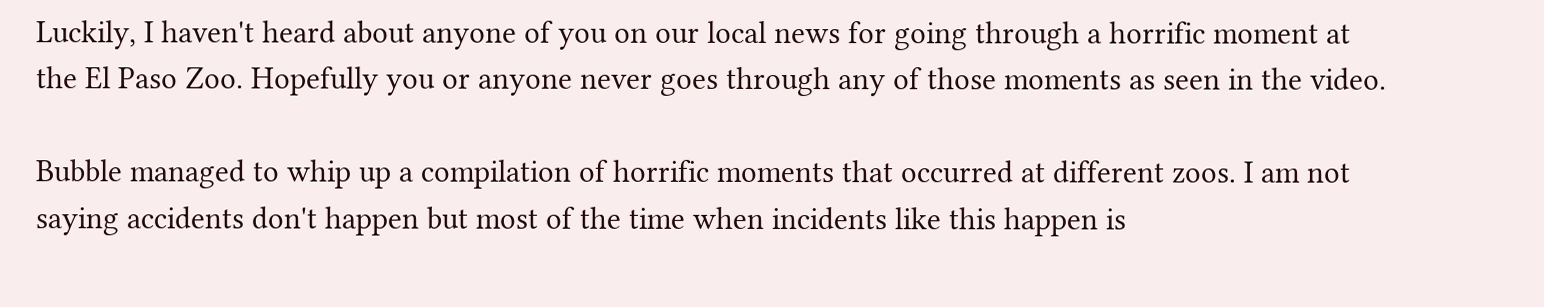Luckily, I haven't heard about anyone of you on our local news for going through a horrific moment at the El Paso Zoo. Hopefully you or anyone never goes through any of those moments as seen in the video.

Bubble managed to whip up a compilation of horrific moments that occurred at different zoos. I am not saying accidents don't happen but most of the time when incidents like this happen is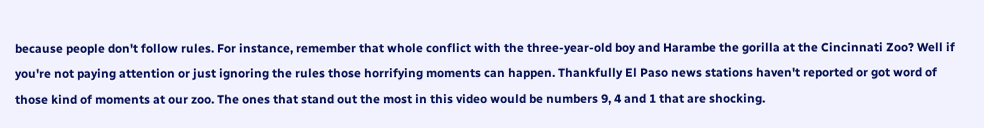because people don't follow rules. For instance, remember that whole conflict with the three-year-old boy and Harambe the gorilla at the Cincinnati Zoo? Well if you're not paying attention or just ignoring the rules those horrifying moments can happen. Thankfully El Paso news stations haven't reported or got word of those kind of moments at our zoo. The ones that stand out the most in this video would be numbers 9, 4 and 1 that are shocking.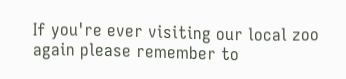If you're ever visiting our local zoo again please remember to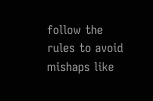follow the rules to avoid mishaps like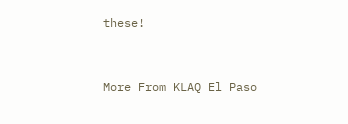these!


More From KLAQ El Paso